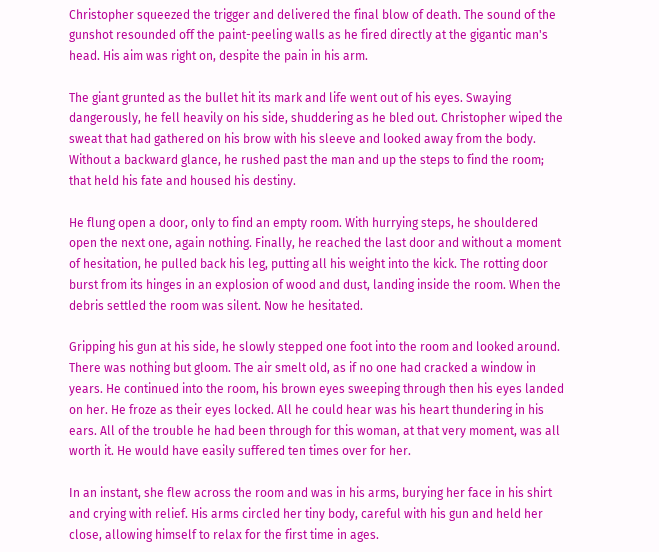Christopher squeezed the trigger and delivered the final blow of death. The sound of the gunshot resounded off the paint-peeling walls as he fired directly at the gigantic man's head. His aim was right on, despite the pain in his arm.

The giant grunted as the bullet hit its mark and life went out of his eyes. Swaying dangerously, he fell heavily on his side, shuddering as he bled out. Christopher wiped the sweat that had gathered on his brow with his sleeve and looked away from the body. Without a backward glance, he rushed past the man and up the steps to find the room; that held his fate and housed his destiny.

He flung open a door, only to find an empty room. With hurrying steps, he shouldered open the next one, again nothing. Finally, he reached the last door and without a moment of hesitation, he pulled back his leg, putting all his weight into the kick. The rotting door burst from its hinges in an explosion of wood and dust, landing inside the room. When the debris settled the room was silent. Now he hesitated.

Gripping his gun at his side, he slowly stepped one foot into the room and looked around. There was nothing but gloom. The air smelt old, as if no one had cracked a window in years. He continued into the room, his brown eyes sweeping through then his eyes landed on her. He froze as their eyes locked. All he could hear was his heart thundering in his ears. All of the trouble he had been through for this woman, at that very moment, was all worth it. He would have easily suffered ten times over for her.

In an instant, she flew across the room and was in his arms, burying her face in his shirt and crying with relief. His arms circled her tiny body, careful with his gun and held her close, allowing himself to relax for the first time in ages.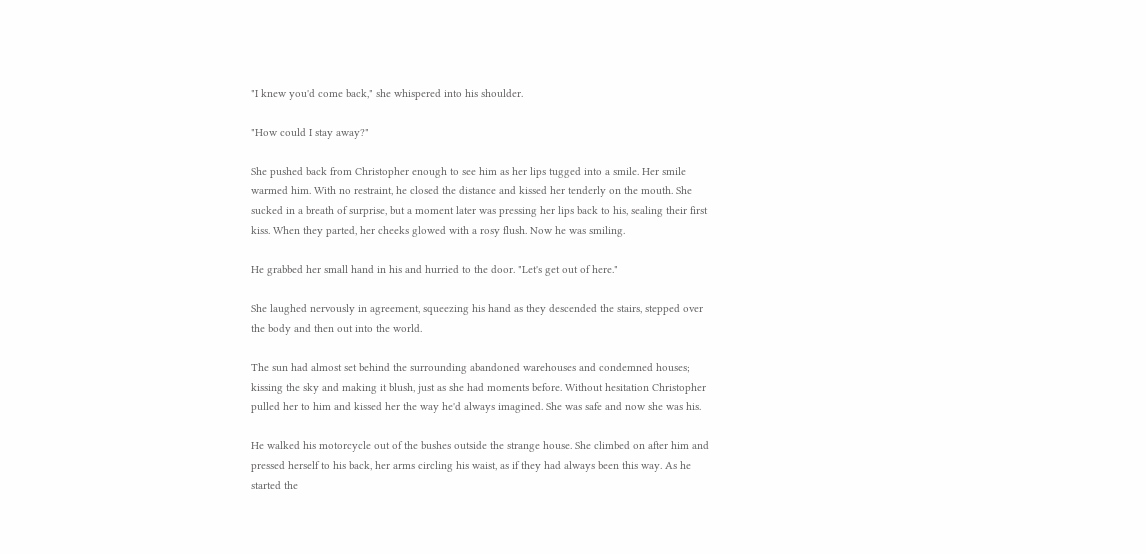"I knew you'd come back," she whispered into his shoulder.

"How could I stay away?"

She pushed back from Christopher enough to see him as her lips tugged into a smile. Her smile warmed him. With no restraint, he closed the distance and kissed her tenderly on the mouth. She sucked in a breath of surprise, but a moment later was pressing her lips back to his, sealing their first kiss. When they parted, her cheeks glowed with a rosy flush. Now he was smiling.

He grabbed her small hand in his and hurried to the door. "Let's get out of here."

She laughed nervously in agreement, squeezing his hand as they descended the stairs, stepped over the body and then out into the world.

The sun had almost set behind the surrounding abandoned warehouses and condemned houses; kissing the sky and making it blush, just as she had moments before. Without hesitation Christopher pulled her to him and kissed her the way he'd always imagined. She was safe and now she was his.

He walked his motorcycle out of the bushes outside the strange house. She climbed on after him and pressed herself to his back, her arms circling his waist, as if they had always been this way. As he started the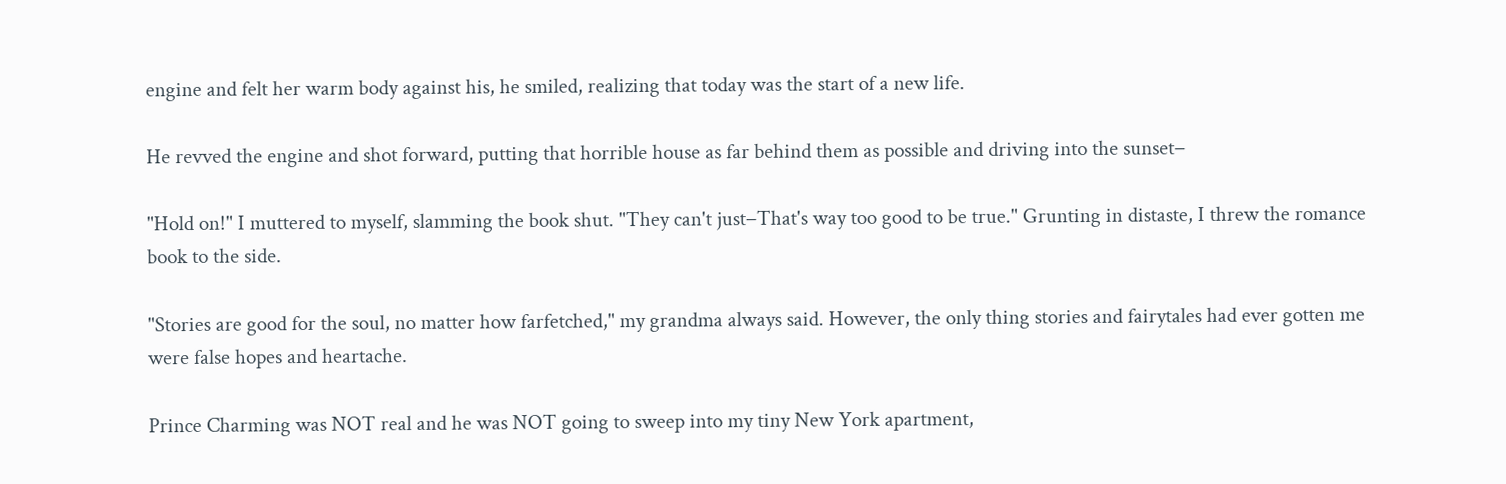engine and felt her warm body against his, he smiled, realizing that today was the start of a new life.

He revved the engine and shot forward, putting that horrible house as far behind them as possible and driving into the sunset−

"Hold on!" I muttered to myself, slamming the book shut. "They can't just−That's way too good to be true." Grunting in distaste, I threw the romance book to the side.

"Stories are good for the soul, no matter how farfetched," my grandma always said. However, the only thing stories and fairytales had ever gotten me were false hopes and heartache.

Prince Charming was NOT real and he was NOT going to sweep into my tiny New York apartment,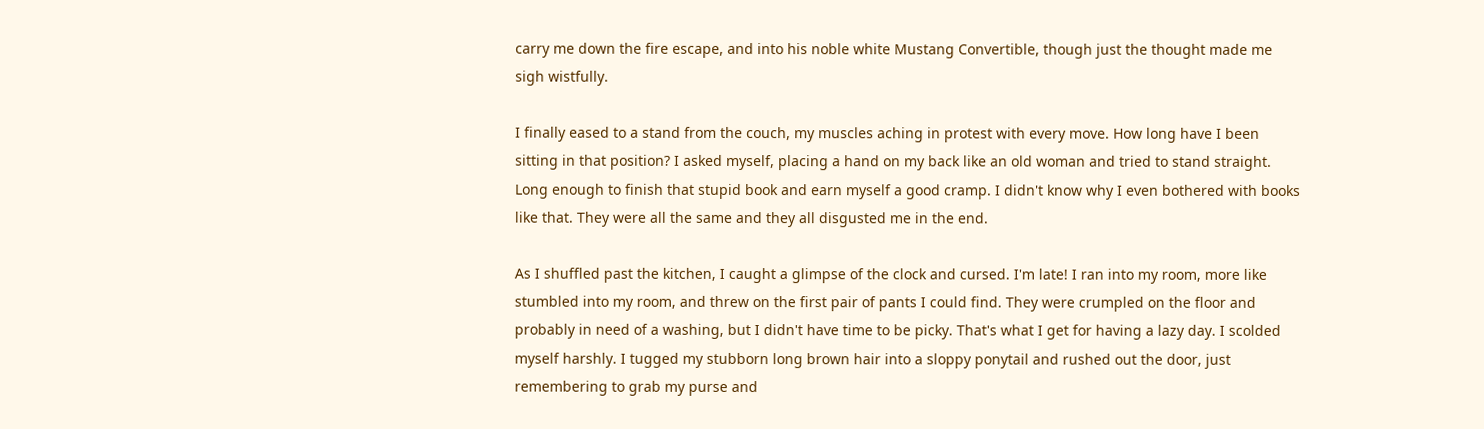carry me down the fire escape, and into his noble white Mustang Convertible, though just the thought made me sigh wistfully.

I finally eased to a stand from the couch, my muscles aching in protest with every move. How long have I been sitting in that position? I asked myself, placing a hand on my back like an old woman and tried to stand straight. Long enough to finish that stupid book and earn myself a good cramp. I didn't know why I even bothered with books like that. They were all the same and they all disgusted me in the end.

As I shuffled past the kitchen, I caught a glimpse of the clock and cursed. I'm late! I ran into my room, more like stumbled into my room, and threw on the first pair of pants I could find. They were crumpled on the floor and probably in need of a washing, but I didn't have time to be picky. That's what I get for having a lazy day. I scolded myself harshly. I tugged my stubborn long brown hair into a sloppy ponytail and rushed out the door, just remembering to grab my purse and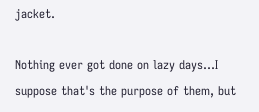jacket.

Nothing ever got done on lazy days…I suppose that's the purpose of them, but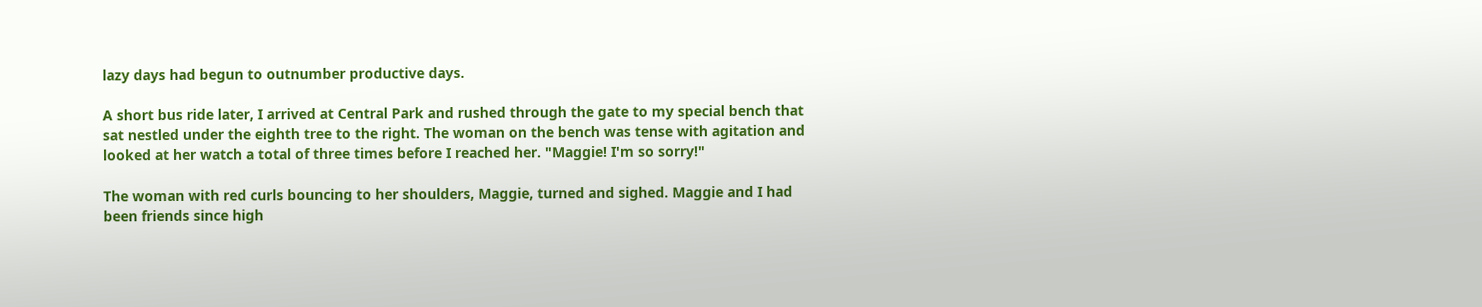lazy days had begun to outnumber productive days.

A short bus ride later, I arrived at Central Park and rushed through the gate to my special bench that sat nestled under the eighth tree to the right. The woman on the bench was tense with agitation and looked at her watch a total of three times before I reached her. "Maggie! I'm so sorry!"

The woman with red curls bouncing to her shoulders, Maggie, turned and sighed. Maggie and I had been friends since high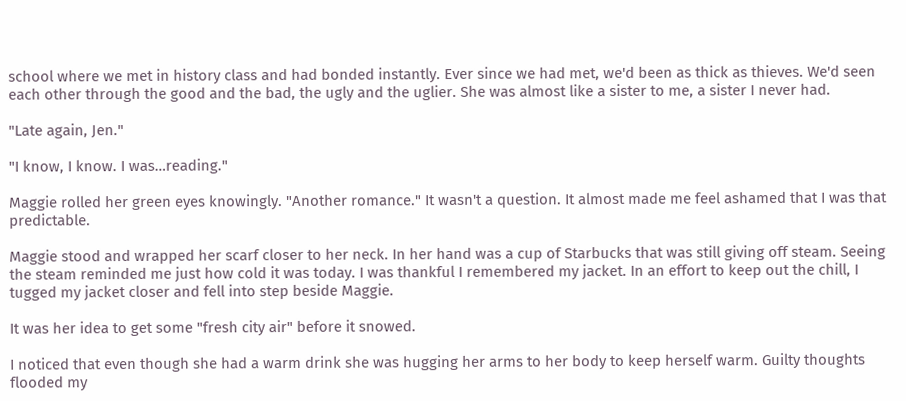school where we met in history class and had bonded instantly. Ever since we had met, we'd been as thick as thieves. We'd seen each other through the good and the bad, the ugly and the uglier. She was almost like a sister to me, a sister I never had.

"Late again, Jen."

"I know, I know. I was…reading."

Maggie rolled her green eyes knowingly. "Another romance." It wasn't a question. It almost made me feel ashamed that I was that predictable.

Maggie stood and wrapped her scarf closer to her neck. In her hand was a cup of Starbucks that was still giving off steam. Seeing the steam reminded me just how cold it was today. I was thankful I remembered my jacket. In an effort to keep out the chill, I tugged my jacket closer and fell into step beside Maggie.

It was her idea to get some "fresh city air" before it snowed.

I noticed that even though she had a warm drink she was hugging her arms to her body to keep herself warm. Guilty thoughts flooded my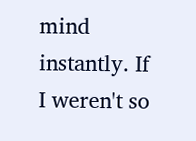mind instantly. If I weren't so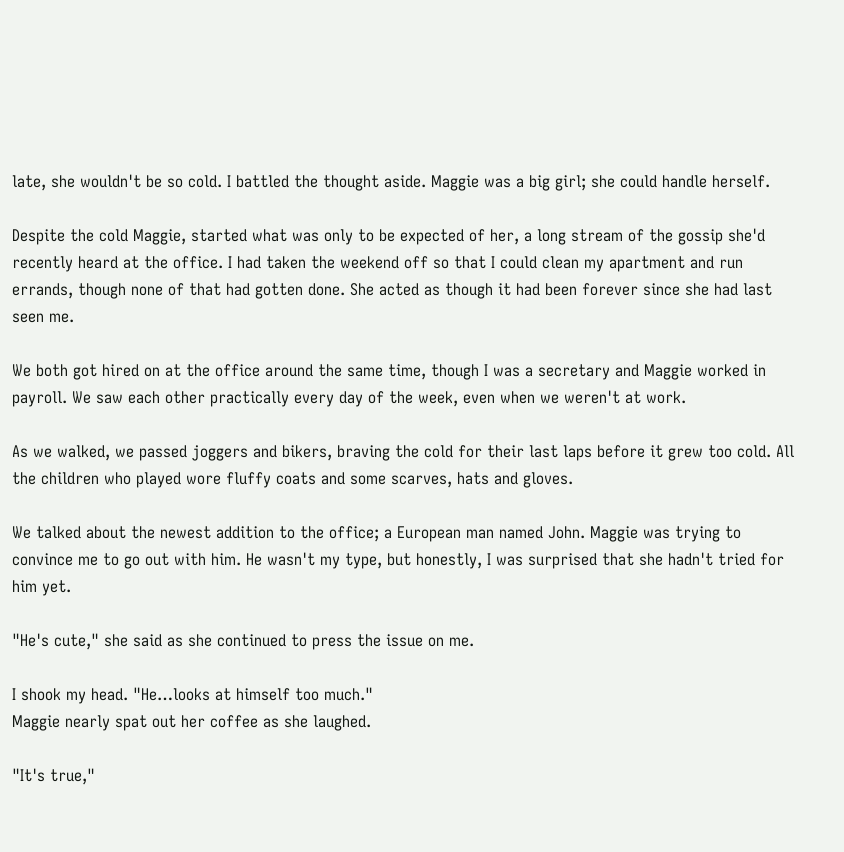late, she wouldn't be so cold. I battled the thought aside. Maggie was a big girl; she could handle herself.

Despite the cold Maggie, started what was only to be expected of her, a long stream of the gossip she'd recently heard at the office. I had taken the weekend off so that I could clean my apartment and run errands, though none of that had gotten done. She acted as though it had been forever since she had last seen me.

We both got hired on at the office around the same time, though I was a secretary and Maggie worked in payroll. We saw each other practically every day of the week, even when we weren't at work.

As we walked, we passed joggers and bikers, braving the cold for their last laps before it grew too cold. All the children who played wore fluffy coats and some scarves, hats and gloves.

We talked about the newest addition to the office; a European man named John. Maggie was trying to convince me to go out with him. He wasn't my type, but honestly, I was surprised that she hadn't tried for him yet.

"He's cute," she said as she continued to press the issue on me.

I shook my head. "He…looks at himself too much."
Maggie nearly spat out her coffee as she laughed.

"It's true,"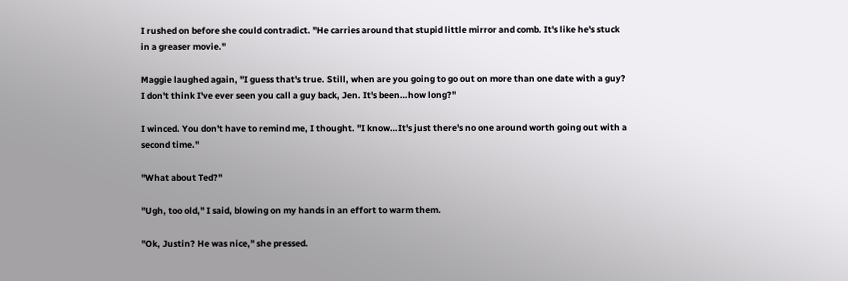I rushed on before she could contradict. "He carries around that stupid little mirror and comb. It's like he's stuck in a greaser movie."

Maggie laughed again, "I guess that's true. Still, when are you going to go out on more than one date with a guy? I don't think I've ever seen you call a guy back, Jen. It's been…how long?"

I winced. You don't have to remind me, I thought. "I know…It's just there's no one around worth going out with a second time."

"What about Ted?"

"Ugh, too old," I said, blowing on my hands in an effort to warm them.

"Ok, Justin? He was nice," she pressed.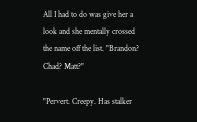All I had to do was give her a look and she mentally crossed the name off the list. "Brandon? Chad? Matt?"

"Pervert. Creepy. Has stalker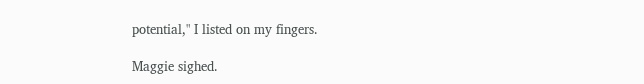potential," I listed on my fingers.

Maggie sighed.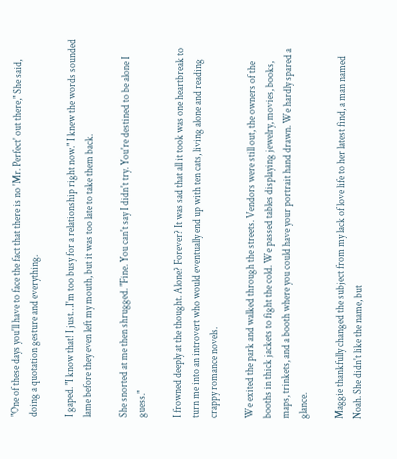"One of these days you'll have to face the fact that there is no 'Mr. Perfect' out there," She said, doing a quotation gesture and everything.

I gaped. "I know that! I just…I'm too busy for a relationship right now." I knew the words sounded lame before they even left my mouth, but it was too late to take them back.

She snorted at me then shrugged. "Fine. You can't say I didn't try. You're destined to be alone I guess."

I frowned deeply at the thought. Alone? Forever? It was sad that all it took was one heartbreak to turn me into an introvert who would eventually end up with ten cats, living alone and reading crappy romance novels.

We exited the park and walked through the streets. Vendors were still out, the owners of the booths in thick jackets to fight the cold. We passed tables displaying jewelry, movies, books, maps, trinkets, and a booth where you could have your portrait hand drawn. We hardly spared a glance.

Maggie thankfully changed the subject from my lack of love life to her latest find, a man named Noah. She didn't like the name, but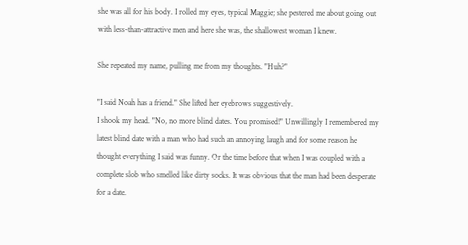she was all for his body. I rolled my eyes, typical Maggie; she pestered me about going out with less-than-attractive men and here she was, the shallowest woman I knew.

She repeated my name, pulling me from my thoughts. "Huh?"

"I said Noah has a friend." She lifted her eyebrows suggestively.
I shook my head. "No, no more blind dates. You promised!" Unwillingly I remembered my latest blind date with a man who had such an annoying laugh and for some reason he thought everything I said was funny. Or the time before that when I was coupled with a complete slob who smelled like dirty socks. It was obvious that the man had been desperate for a date.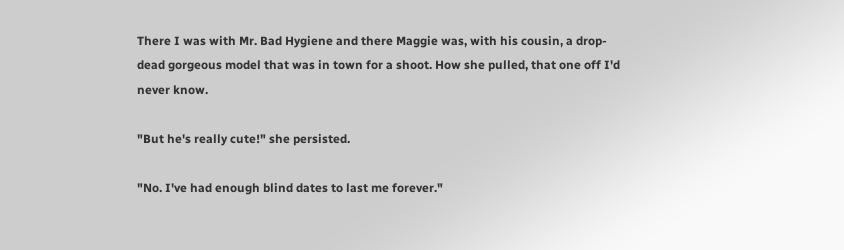There I was with Mr. Bad Hygiene and there Maggie was, with his cousin, a drop-dead gorgeous model that was in town for a shoot. How she pulled, that one off I'd never know.

"But he's really cute!" she persisted.

"No. I've had enough blind dates to last me forever."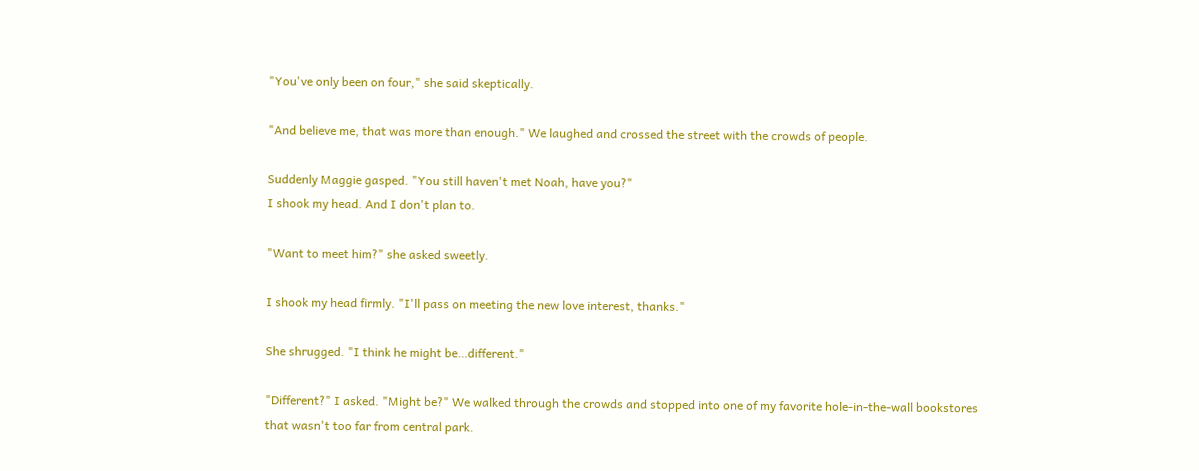"You've only been on four," she said skeptically.

"And believe me, that was more than enough." We laughed and crossed the street with the crowds of people.

Suddenly Maggie gasped. "You still haven't met Noah, have you?"
I shook my head. And I don't plan to.

"Want to meet him?" she asked sweetly.

I shook my head firmly. "I'll pass on meeting the new love interest, thanks."

She shrugged. "I think he might be…different."

"Different?" I asked. "Might be?" We walked through the crowds and stopped into one of my favorite hole-in-the-wall bookstores that wasn't too far from central park.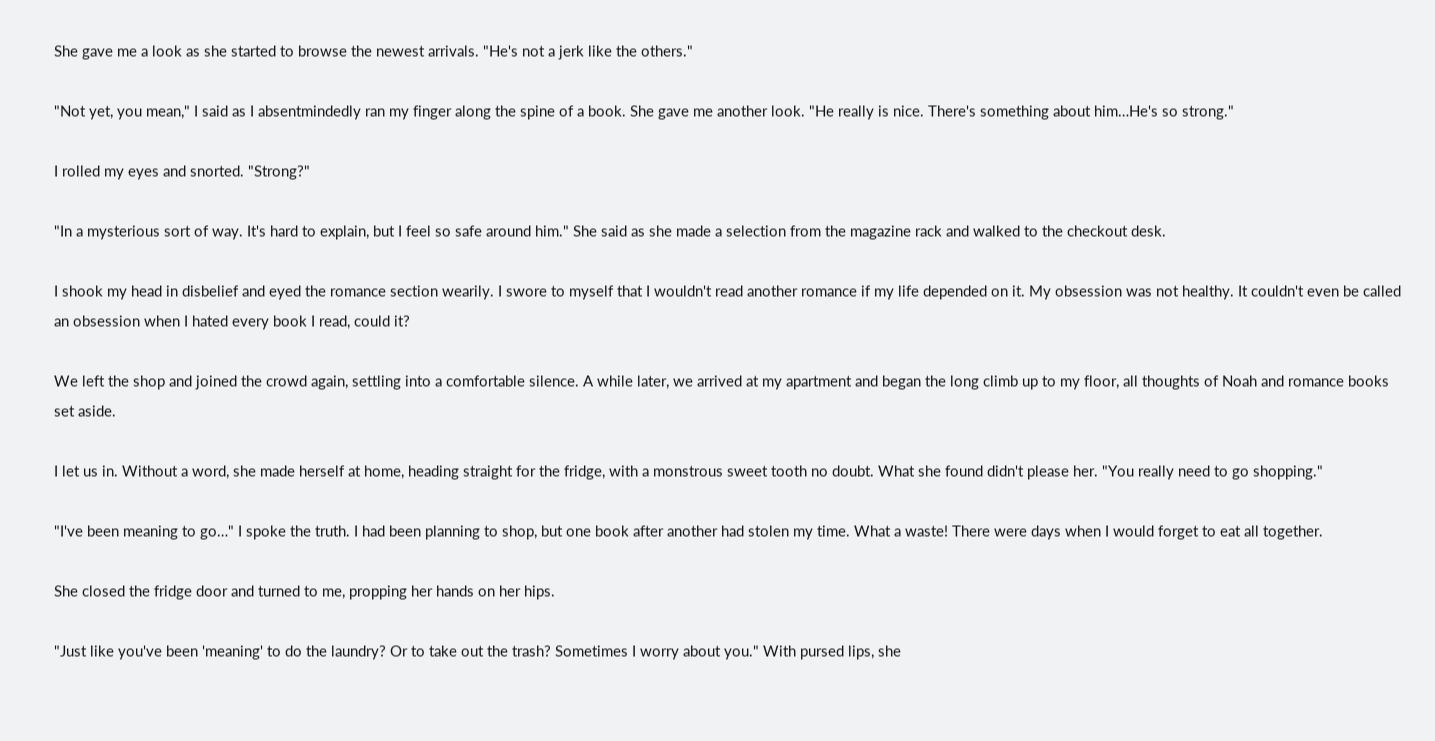She gave me a look as she started to browse the newest arrivals. "He's not a jerk like the others."

"Not yet, you mean," I said as I absentmindedly ran my finger along the spine of a book. She gave me another look. "He really is nice. There's something about him…He's so strong."

I rolled my eyes and snorted. "Strong?"

"In a mysterious sort of way. It's hard to explain, but I feel so safe around him." She said as she made a selection from the magazine rack and walked to the checkout desk.

I shook my head in disbelief and eyed the romance section wearily. I swore to myself that I wouldn't read another romance if my life depended on it. My obsession was not healthy. It couldn't even be called an obsession when I hated every book I read, could it?

We left the shop and joined the crowd again, settling into a comfortable silence. A while later, we arrived at my apartment and began the long climb up to my floor, all thoughts of Noah and romance books set aside.

I let us in. Without a word, she made herself at home, heading straight for the fridge, with a monstrous sweet tooth no doubt. What she found didn't please her. "You really need to go shopping."

"I've been meaning to go…" I spoke the truth. I had been planning to shop, but one book after another had stolen my time. What a waste! There were days when I would forget to eat all together.

She closed the fridge door and turned to me, propping her hands on her hips.

"Just like you've been 'meaning' to do the laundry? Or to take out the trash? Sometimes I worry about you." With pursed lips, she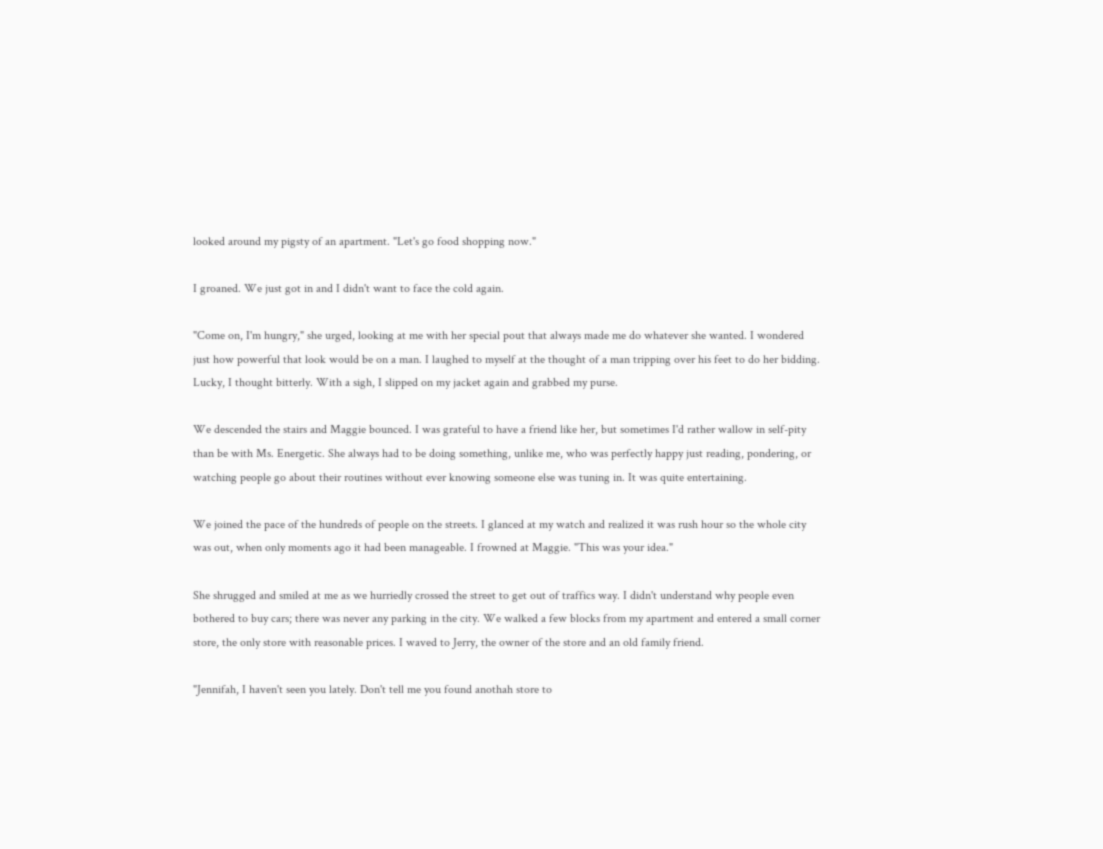looked around my pigsty of an apartment. "Let's go food shopping now."

I groaned. We just got in and I didn't want to face the cold again.

"Come on, I'm hungry," she urged, looking at me with her special pout that always made me do whatever she wanted. I wondered just how powerful that look would be on a man. I laughed to myself at the thought of a man tripping over his feet to do her bidding. Lucky, I thought bitterly. With a sigh, I slipped on my jacket again and grabbed my purse.

We descended the stairs and Maggie bounced. I was grateful to have a friend like her, but sometimes I'd rather wallow in self-pity than be with Ms. Energetic. She always had to be doing something, unlike me, who was perfectly happy just reading, pondering, or watching people go about their routines without ever knowing someone else was tuning in. It was quite entertaining.

We joined the pace of the hundreds of people on the streets. I glanced at my watch and realized it was rush hour so the whole city was out, when only moments ago it had been manageable. I frowned at Maggie. "This was your idea."

She shrugged and smiled at me as we hurriedly crossed the street to get out of traffics way. I didn't understand why people even bothered to buy cars; there was never any parking in the city. We walked a few blocks from my apartment and entered a small corner store, the only store with reasonable prices. I waved to Jerry, the owner of the store and an old family friend.

"Jennifah, I haven't seen you lately. Don't tell me you found anothah store to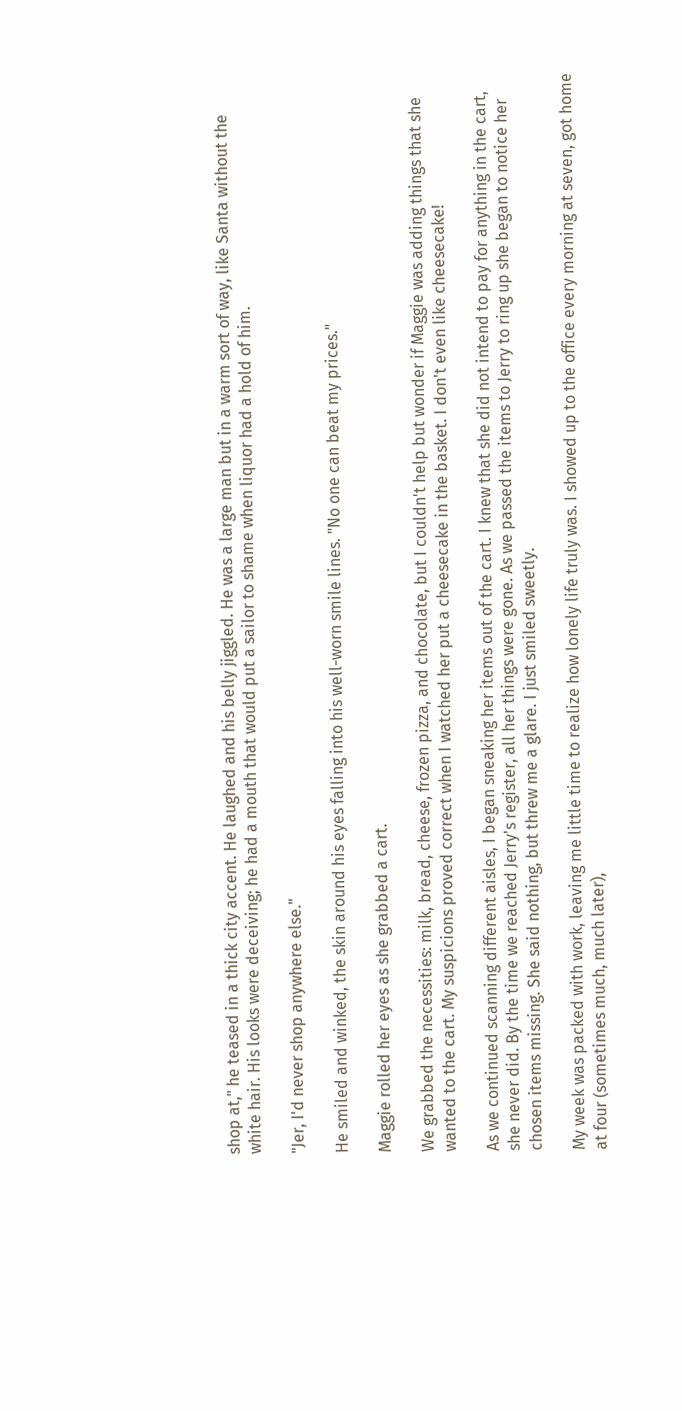shop at," he teased in a thick city accent. He laughed and his belly jiggled. He was a large man but in a warm sort of way, like Santa without the white hair. His looks were deceiving; he had a mouth that would put a sailor to shame when liquor had a hold of him.

"Jer, I'd never shop anywhere else."

He smiled and winked, the skin around his eyes falling into his well-worn smile lines. "No one can beat my prices."

Maggie rolled her eyes as she grabbed a cart.

We grabbed the necessities: milk, bread, cheese, frozen pizza, and chocolate, but I couldn't help but wonder if Maggie was adding things that she wanted to the cart. My suspicions proved correct when I watched her put a cheesecake in the basket. I don't even like cheesecake!

As we continued scanning different aisles, I began sneaking her items out of the cart. I knew that she did not intend to pay for anything in the cart, she never did. By the time we reached Jerry's register, all her things were gone. As we passed the items to Jerry to ring up she began to notice her chosen items missing. She said nothing, but threw me a glare. I just smiled sweetly.

My week was packed with work, leaving me little time to realize how lonely life truly was. I showed up to the office every morning at seven, got home at four (sometimes much, much later),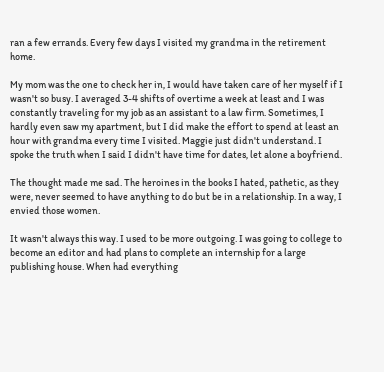ran a few errands. Every few days I visited my grandma in the retirement home.

My mom was the one to check her in, I would have taken care of her myself if I wasn't so busy. I averaged 3-4 shifts of overtime a week at least and I was constantly traveling for my job as an assistant to a law firm. Sometimes, I hardly even saw my apartment, but I did make the effort to spend at least an hour with grandma every time I visited. Maggie just didn't understand. I spoke the truth when I said I didn't have time for dates, let alone a boyfriend.

The thought made me sad. The heroines in the books I hated, pathetic, as they were, never seemed to have anything to do but be in a relationship. In a way, I envied those women.

It wasn't always this way. I used to be more outgoing. I was going to college to become an editor and had plans to complete an internship for a large publishing house. When had everything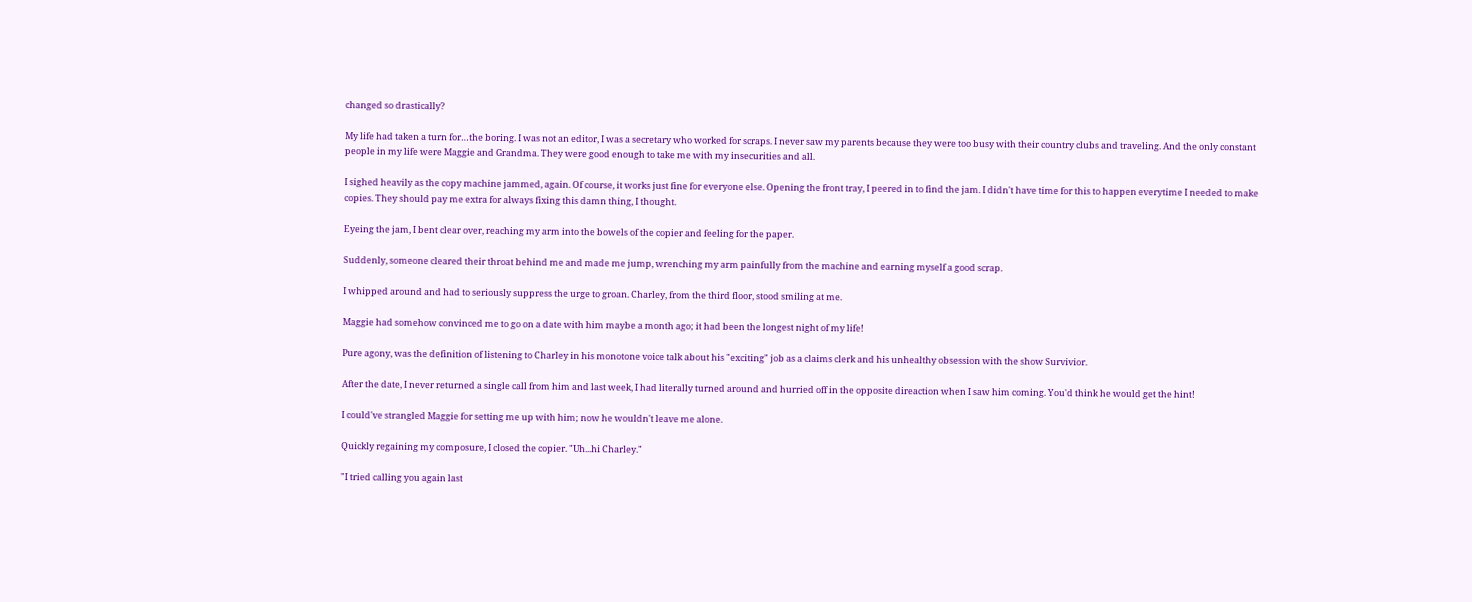changed so drastically?

My life had taken a turn for…the boring. I was not an editor, I was a secretary who worked for scraps. I never saw my parents because they were too busy with their country clubs and traveling. And the only constant people in my life were Maggie and Grandma. They were good enough to take me with my insecurities and all.

I sighed heavily as the copy machine jammed, again. Of course, it works just fine for everyone else. Opening the front tray, I peered in to find the jam. I didn't have time for this to happen everytime I needed to make copies. They should pay me extra for always fixing this damn thing, I thought.

Eyeing the jam, I bent clear over, reaching my arm into the bowels of the copier and feeling for the paper.

Suddenly, someone cleared their throat behind me and made me jump, wrenching my arm painfully from the machine and earning myself a good scrap.

I whipped around and had to seriously suppress the urge to groan. Charley, from the third floor, stood smiling at me.

Maggie had somehow convinced me to go on a date with him maybe a month ago; it had been the longest night of my life!

Pure agony, was the definition of listening to Charley in his monotone voice talk about his "exciting" job as a claims clerk and his unhealthy obsession with the show Survivior.

After the date, I never returned a single call from him and last week, I had literally turned around and hurried off in the opposite direaction when I saw him coming. You'd think he would get the hint!

I could've strangled Maggie for setting me up with him; now he wouldn't leave me alone.

Quickly regaining my composure, I closed the copier. "Uh...hi Charley."

"I tried calling you again last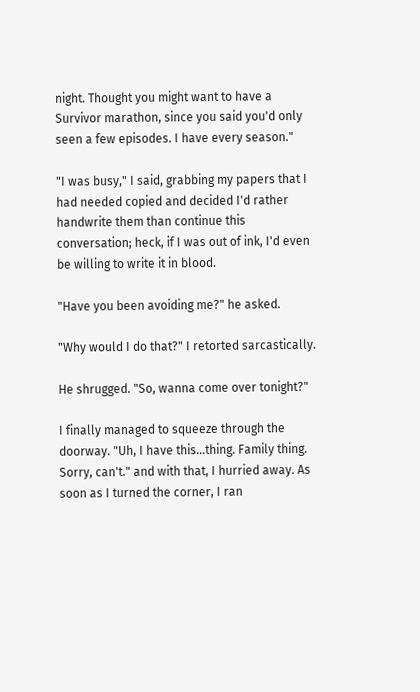night. Thought you might want to have a Survivor marathon, since you said you'd only seen a few episodes. I have every season."

"I was busy," I said, grabbing my papers that I had needed copied and decided I'd rather handwrite them than continue this conversation; heck, if I was out of ink, I'd even be willing to write it in blood.

"Have you been avoiding me?" he asked.

"Why would I do that?" I retorted sarcastically.

He shrugged. "So, wanna come over tonight?"

I finally managed to squeeze through the doorway. "Uh, I have this...thing. Family thing. Sorry, can't." and with that, I hurried away. As soon as I turned the corner, I ran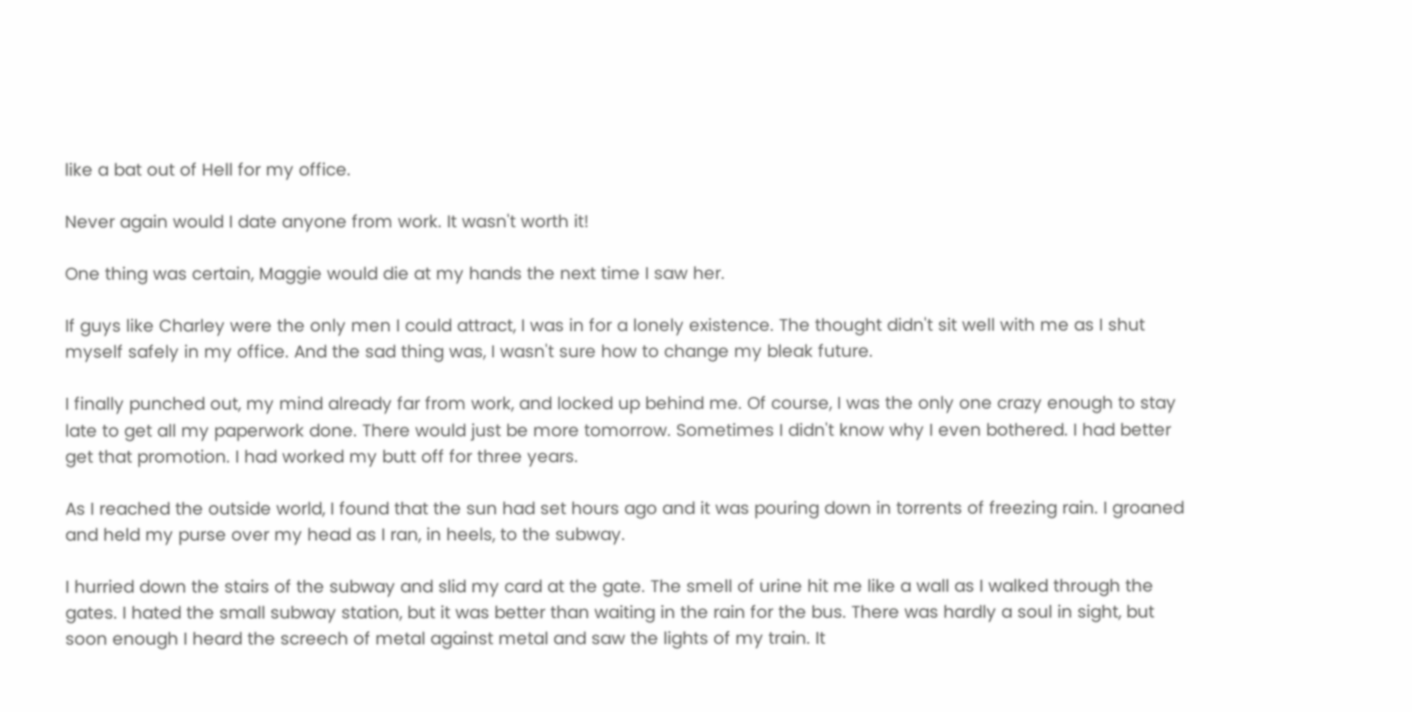like a bat out of Hell for my office.

Never again would I date anyone from work. It wasn't worth it!

One thing was certain, Maggie would die at my hands the next time I saw her.

If guys like Charley were the only men I could attract, I was in for a lonely existence. The thought didn't sit well with me as I shut myself safely in my office. And the sad thing was, I wasn't sure how to change my bleak future.

I finally punched out, my mind already far from work, and locked up behind me. Of course, I was the only one crazy enough to stay late to get all my paperwork done. There would just be more tomorrow. Sometimes I didn't know why I even bothered. I had better get that promotion. I had worked my butt off for three years.

As I reached the outside world, I found that the sun had set hours ago and it was pouring down in torrents of freezing rain. I groaned and held my purse over my head as I ran, in heels, to the subway.

I hurried down the stairs of the subway and slid my card at the gate. The smell of urine hit me like a wall as I walked through the gates. I hated the small subway station, but it was better than waiting in the rain for the bus. There was hardly a soul in sight, but soon enough I heard the screech of metal against metal and saw the lights of my train. It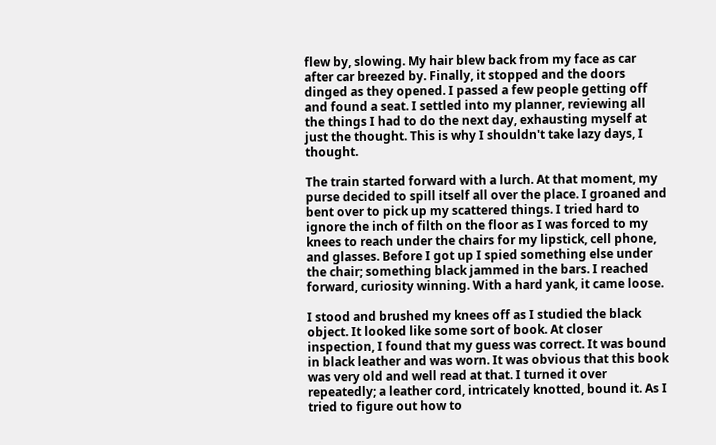flew by, slowing. My hair blew back from my face as car after car breezed by. Finally, it stopped and the doors dinged as they opened. I passed a few people getting off and found a seat. I settled into my planner, reviewing all the things I had to do the next day, exhausting myself at just the thought. This is why I shouldn't take lazy days, I thought.

The train started forward with a lurch. At that moment, my purse decided to spill itself all over the place. I groaned and bent over to pick up my scattered things. I tried hard to ignore the inch of filth on the floor as I was forced to my knees to reach under the chairs for my lipstick, cell phone, and glasses. Before I got up I spied something else under the chair; something black jammed in the bars. I reached forward, curiosity winning. With a hard yank, it came loose.

I stood and brushed my knees off as I studied the black object. It looked like some sort of book. At closer inspection, I found that my guess was correct. It was bound in black leather and was worn. It was obvious that this book was very old and well read at that. I turned it over repeatedly; a leather cord, intricately knotted, bound it. As I tried to figure out how to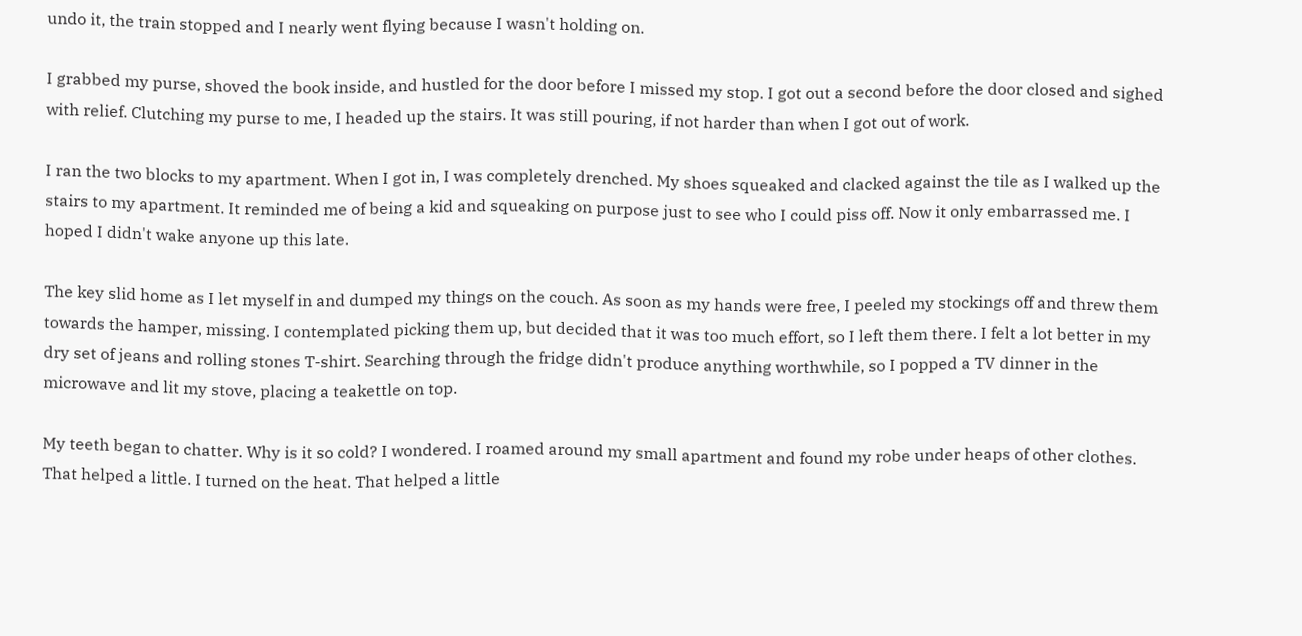undo it, the train stopped and I nearly went flying because I wasn't holding on.

I grabbed my purse, shoved the book inside, and hustled for the door before I missed my stop. I got out a second before the door closed and sighed with relief. Clutching my purse to me, I headed up the stairs. It was still pouring, if not harder than when I got out of work.

I ran the two blocks to my apartment. When I got in, I was completely drenched. My shoes squeaked and clacked against the tile as I walked up the stairs to my apartment. It reminded me of being a kid and squeaking on purpose just to see who I could piss off. Now it only embarrassed me. I hoped I didn't wake anyone up this late.

The key slid home as I let myself in and dumped my things on the couch. As soon as my hands were free, I peeled my stockings off and threw them towards the hamper, missing. I contemplated picking them up, but decided that it was too much effort, so I left them there. I felt a lot better in my dry set of jeans and rolling stones T-shirt. Searching through the fridge didn't produce anything worthwhile, so I popped a TV dinner in the microwave and lit my stove, placing a teakettle on top.

My teeth began to chatter. Why is it so cold? I wondered. I roamed around my small apartment and found my robe under heaps of other clothes. That helped a little. I turned on the heat. That helped a little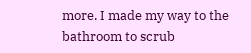more. I made my way to the bathroom to scrub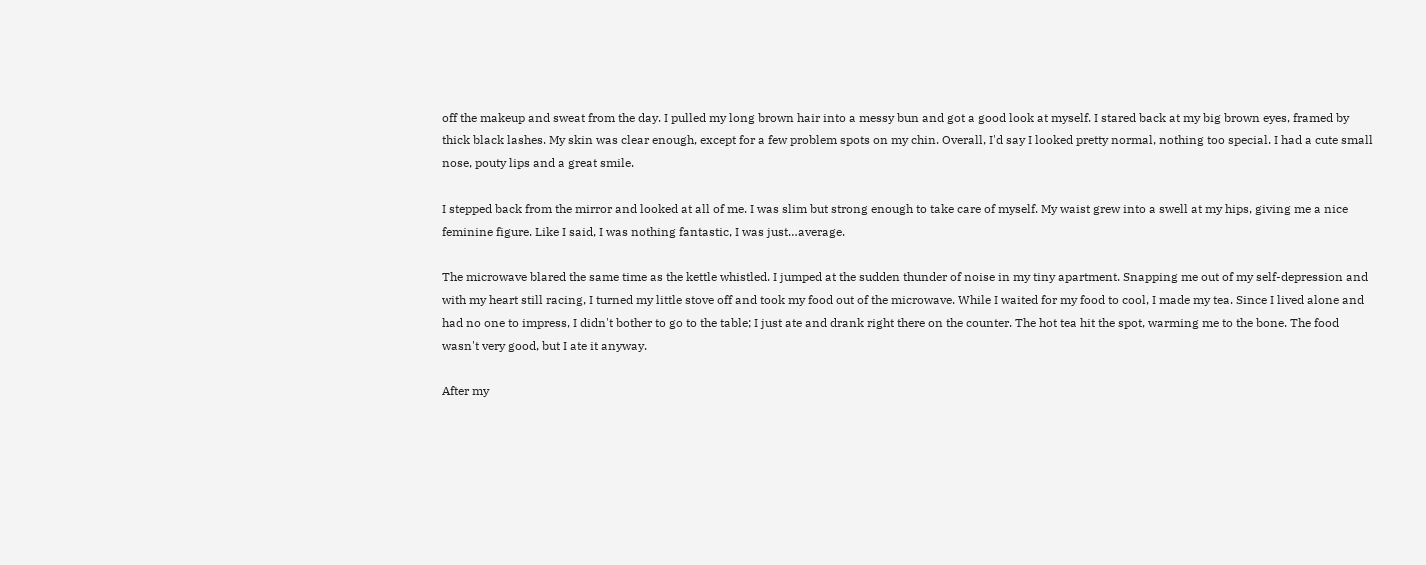off the makeup and sweat from the day. I pulled my long brown hair into a messy bun and got a good look at myself. I stared back at my big brown eyes, framed by thick black lashes. My skin was clear enough, except for a few problem spots on my chin. Overall, I'd say I looked pretty normal, nothing too special. I had a cute small nose, pouty lips and a great smile.

I stepped back from the mirror and looked at all of me. I was slim but strong enough to take care of myself. My waist grew into a swell at my hips, giving me a nice feminine figure. Like I said, I was nothing fantastic, I was just…average.

The microwave blared the same time as the kettle whistled. I jumped at the sudden thunder of noise in my tiny apartment. Snapping me out of my self-depression and with my heart still racing, I turned my little stove off and took my food out of the microwave. While I waited for my food to cool, I made my tea. Since I lived alone and had no one to impress, I didn't bother to go to the table; I just ate and drank right there on the counter. The hot tea hit the spot, warming me to the bone. The food wasn't very good, but I ate it anyway.

After my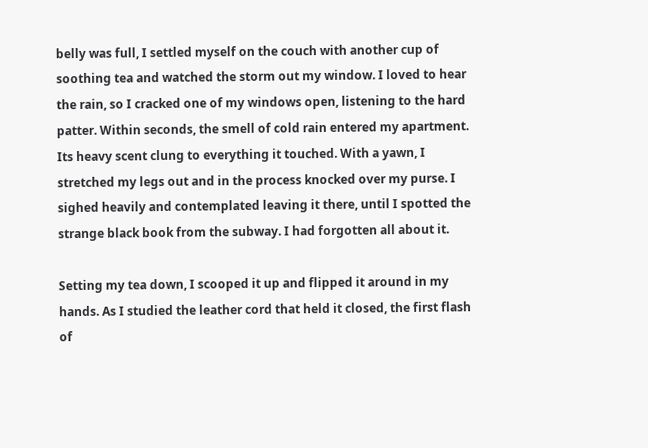belly was full, I settled myself on the couch with another cup of soothing tea and watched the storm out my window. I loved to hear the rain, so I cracked one of my windows open, listening to the hard patter. Within seconds, the smell of cold rain entered my apartment. Its heavy scent clung to everything it touched. With a yawn, I stretched my legs out and in the process knocked over my purse. I sighed heavily and contemplated leaving it there, until I spotted the strange black book from the subway. I had forgotten all about it.

Setting my tea down, I scooped it up and flipped it around in my hands. As I studied the leather cord that held it closed, the first flash of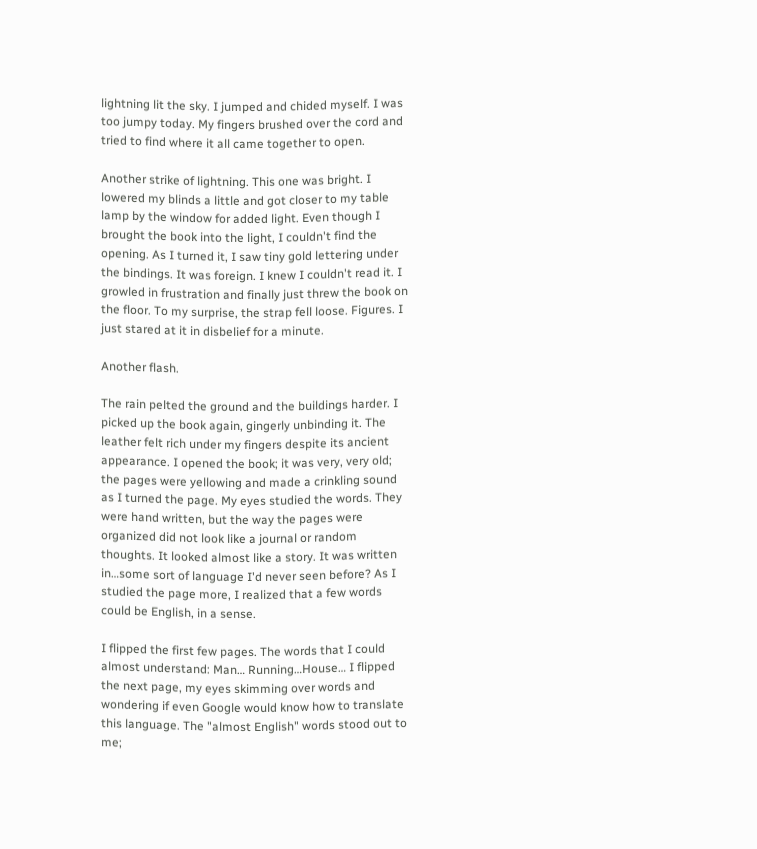lightning lit the sky. I jumped and chided myself. I was too jumpy today. My fingers brushed over the cord and tried to find where it all came together to open.

Another strike of lightning. This one was bright. I lowered my blinds a little and got closer to my table lamp by the window for added light. Even though I brought the book into the light, I couldn't find the opening. As I turned it, I saw tiny gold lettering under the bindings. It was foreign. I knew I couldn't read it. I growled in frustration and finally just threw the book on the floor. To my surprise, the strap fell loose. Figures. I just stared at it in disbelief for a minute.

Another flash.

The rain pelted the ground and the buildings harder. I picked up the book again, gingerly unbinding it. The leather felt rich under my fingers despite its ancient appearance. I opened the book; it was very, very old; the pages were yellowing and made a crinkling sound as I turned the page. My eyes studied the words. They were hand written, but the way the pages were organized did not look like a journal or random thoughts. It looked almost like a story. It was written in…some sort of language I'd never seen before? As I studied the page more, I realized that a few words could be English, in a sense.

I flipped the first few pages. The words that I could almost understand: Man… Running…House… I flipped the next page, my eyes skimming over words and wondering if even Google would know how to translate this language. The "almost English" words stood out to me;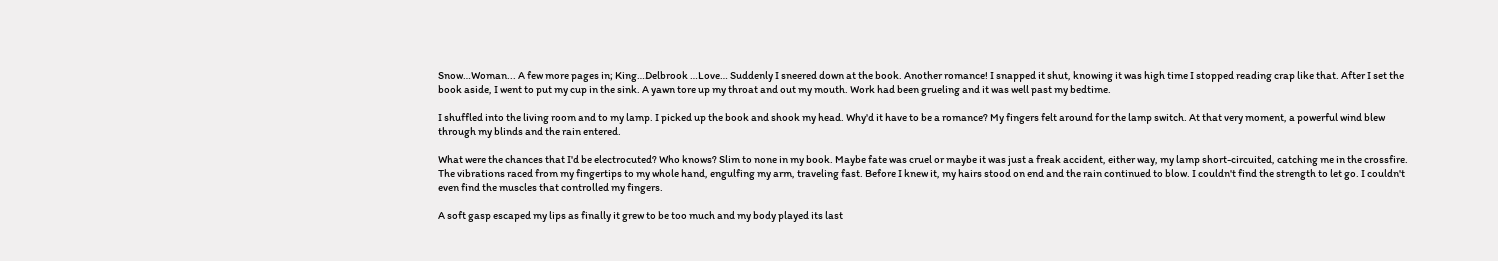Snow…Woman... A few more pages in; King…Delbrook …Love… Suddenly I sneered down at the book. Another romance! I snapped it shut, knowing it was high time I stopped reading crap like that. After I set the book aside, I went to put my cup in the sink. A yawn tore up my throat and out my mouth. Work had been grueling and it was well past my bedtime.

I shuffled into the living room and to my lamp. I picked up the book and shook my head. Why'd it have to be a romance? My fingers felt around for the lamp switch. At that very moment, a powerful wind blew through my blinds and the rain entered.

What were the chances that I'd be electrocuted? Who knows? Slim to none in my book. Maybe fate was cruel or maybe it was just a freak accident, either way, my lamp short-circuited, catching me in the crossfire. The vibrations raced from my fingertips to my whole hand, engulfing my arm, traveling fast. Before I knew it, my hairs stood on end and the rain continued to blow. I couldn't find the strength to let go. I couldn't even find the muscles that controlled my fingers.

A soft gasp escaped my lips as finally it grew to be too much and my body played its last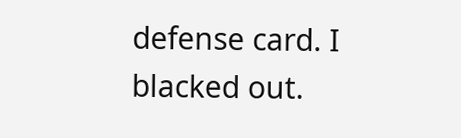defense card. I blacked out.